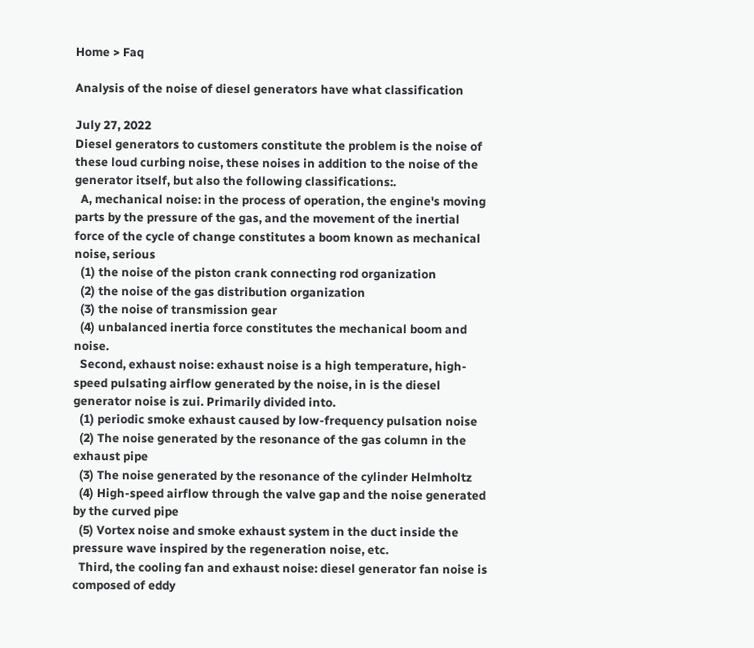Home > Faq

Analysis of the noise of diesel generators have what classification

July 27, 2022
Diesel generators to customers constitute the problem is the noise of these loud curbing noise, these noises in addition to the noise of the generator itself, but also the following classifications:.
  A, mechanical noise: in the process of operation, the engine's moving parts by the pressure of the gas, and the movement of the inertial force of the cycle of change constitutes a boom known as mechanical noise, serious
  (1) the noise of the piston crank connecting rod organization
  (2) the noise of the gas distribution organization
  (3) the noise of transmission gear
  (4) unbalanced inertia force constitutes the mechanical boom and noise.
  Second, exhaust noise: exhaust noise is a high temperature, high-speed pulsating airflow generated by the noise, in is the diesel generator noise is zui. Primarily divided into.
  (1) periodic smoke exhaust caused by low-frequency pulsation noise
  (2) The noise generated by the resonance of the gas column in the exhaust pipe
  (3) The noise generated by the resonance of the cylinder Helmholtz
  (4) High-speed airflow through the valve gap and the noise generated by the curved pipe
  (5) Vortex noise and smoke exhaust system in the duct inside the pressure wave inspired by the regeneration noise, etc.
  Third, the cooling fan and exhaust noise: diesel generator fan noise is composed of eddy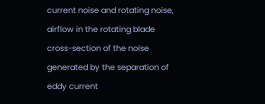current noise and rotating noise, airflow in the rotating blade cross-section of the noise generated by the separation of eddy current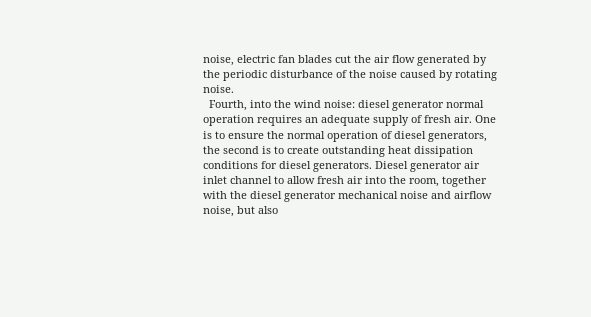noise, electric fan blades cut the air flow generated by the periodic disturbance of the noise caused by rotating noise.
  Fourth, into the wind noise: diesel generator normal operation requires an adequate supply of fresh air. One is to ensure the normal operation of diesel generators, the second is to create outstanding heat dissipation conditions for diesel generators. Diesel generator air inlet channel to allow fresh air into the room, together with the diesel generator mechanical noise and airflow noise, but also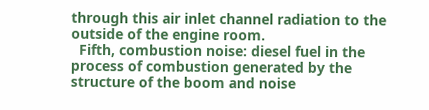through this air inlet channel radiation to the outside of the engine room.
  Fifth, combustion noise: diesel fuel in the process of combustion generated by the structure of the boom and noise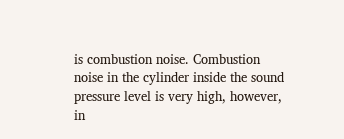is combustion noise. Combustion noise in the cylinder inside the sound pressure level is very high, however, in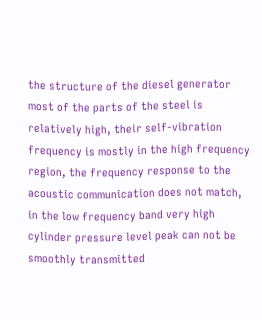the structure of the diesel generator most of the parts of the steel is relatively high, their self-vibration frequency is mostly in the high frequency region, the frequency response to the acoustic communication does not match, in the low frequency band very high cylinder pressure level peak can not be smoothly transmitted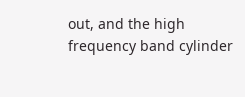out, and the high frequency band cylinder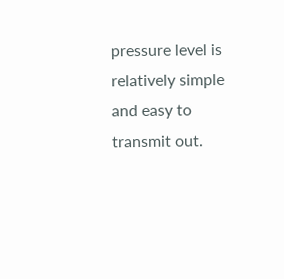pressure level is relatively simple and easy to transmit out.